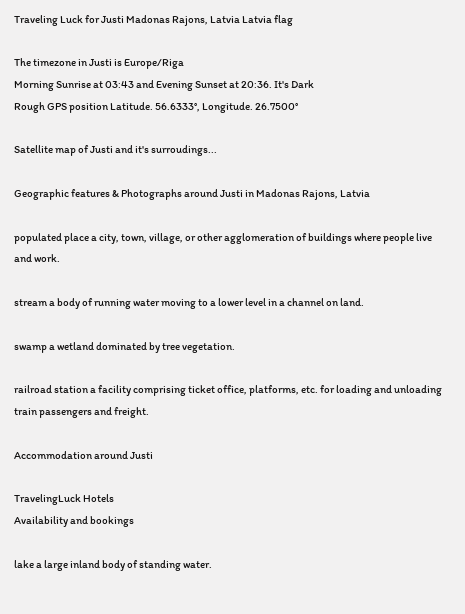Traveling Luck for Justi Madonas Rajons, Latvia Latvia flag

The timezone in Justi is Europe/Riga
Morning Sunrise at 03:43 and Evening Sunset at 20:36. It's Dark
Rough GPS position Latitude. 56.6333°, Longitude. 26.7500°

Satellite map of Justi and it's surroudings...

Geographic features & Photographs around Justi in Madonas Rajons, Latvia

populated place a city, town, village, or other agglomeration of buildings where people live and work.

stream a body of running water moving to a lower level in a channel on land.

swamp a wetland dominated by tree vegetation.

railroad station a facility comprising ticket office, platforms, etc. for loading and unloading train passengers and freight.

Accommodation around Justi

TravelingLuck Hotels
Availability and bookings

lake a large inland body of standing water.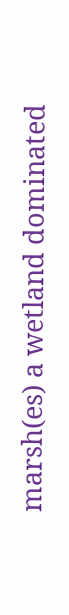marsh(es) a wetland dominated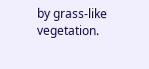by grass-like vegetation.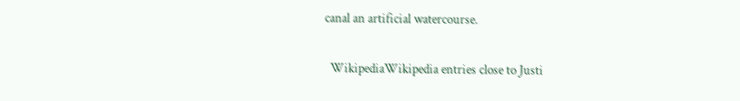canal an artificial watercourse.

  WikipediaWikipedia entries close to Justi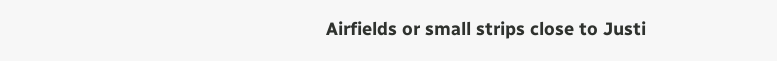Airfields or small strips close to Justi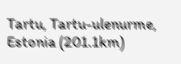Tartu, Tartu-ulenurme, Estonia (201.1km)